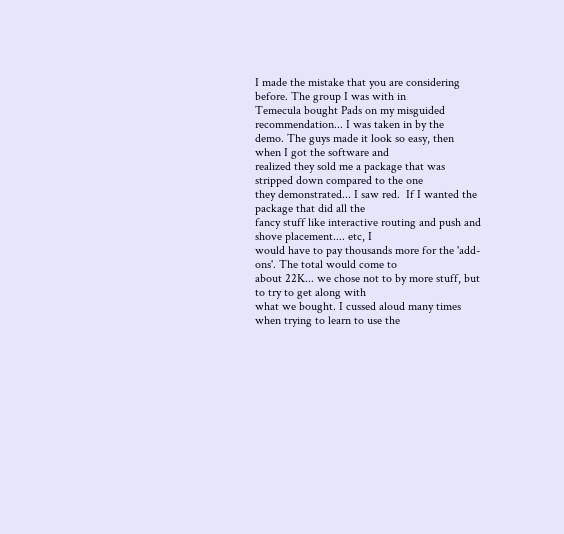I made the mistake that you are considering before. The group I was with in
Temecula bought Pads on my misguided recommendation... I was taken in by the
demo. The guys made it look so easy, then when I got the software and
realized they sold me a package that was stripped down compared to the one
they demonstrated... I saw red.  If I wanted the package that did all the
fancy stuff like interactive routing and push and shove placement.... etc, I
would have to pay thousands more for the 'add-ons'. The total would come to
about 22K... we chose not to by more stuff, but to try to get along with
what we bought. I cussed aloud many times when trying to learn to use the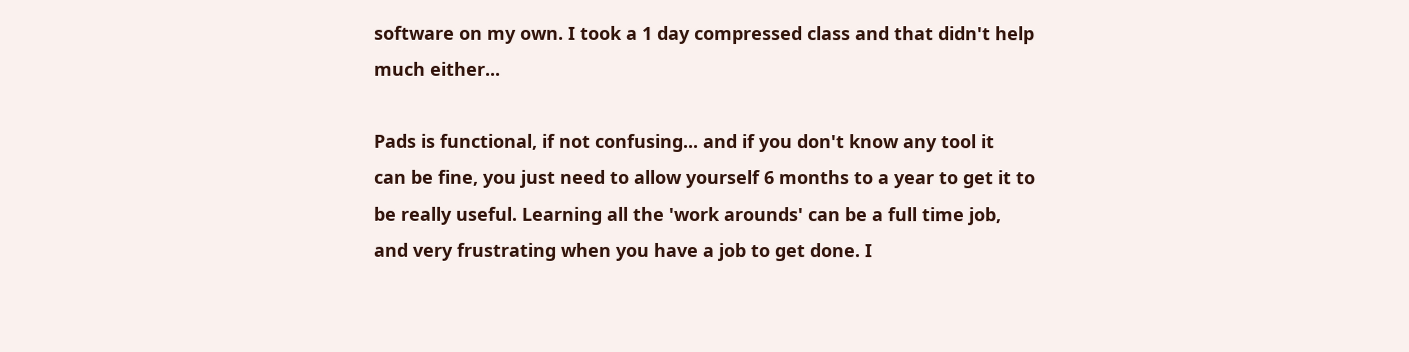software on my own. I took a 1 day compressed class and that didn't help
much either...

Pads is functional, if not confusing... and if you don't know any tool it
can be fine, you just need to allow yourself 6 months to a year to get it to
be really useful. Learning all the 'work arounds' can be a full time job,
and very frustrating when you have a job to get done. I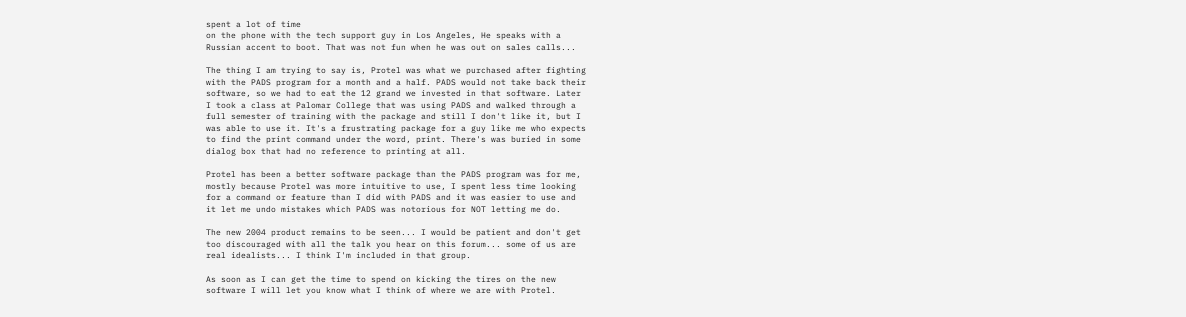spent a lot of time
on the phone with the tech support guy in Los Angeles, He speaks with a
Russian accent to boot. That was not fun when he was out on sales calls...

The thing I am trying to say is, Protel was what we purchased after fighting
with the PADS program for a month and a half. PADS would not take back their
software, so we had to eat the 12 grand we invested in that software. Later
I took a class at Palomar College that was using PADS and walked through a
full semester of training with the package and still I don't like it, but I
was able to use it. It's a frustrating package for a guy like me who expects
to find the print command under the word, print. There's was buried in some
dialog box that had no reference to printing at all.

Protel has been a better software package than the PADS program was for me,
mostly because Protel was more intuitive to use, I spent less time looking
for a command or feature than I did with PADS and it was easier to use and
it let me undo mistakes which PADS was notorious for NOT letting me do.

The new 2004 product remains to be seen... I would be patient and don't get
too discouraged with all the talk you hear on this forum... some of us are
real idealists... I think I'm included in that group.

As soon as I can get the time to spend on kicking the tires on the new
software I will let you know what I think of where we are with Protel.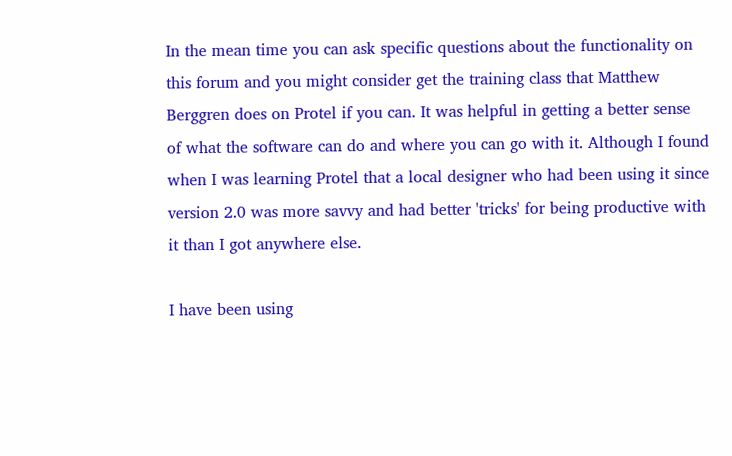In the mean time you can ask specific questions about the functionality on
this forum and you might consider get the training class that Matthew
Berggren does on Protel if you can. It was helpful in getting a better sense
of what the software can do and where you can go with it. Although I found
when I was learning Protel that a local designer who had been using it since
version 2.0 was more savvy and had better 'tricks' for being productive with
it than I got anywhere else.

I have been using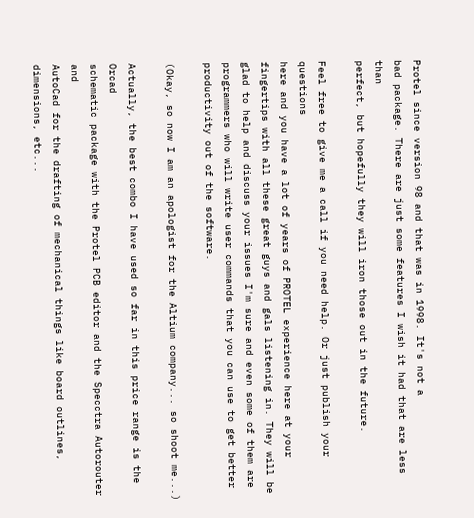Protel since version 98 and that was in 1998. It's not a
bad package. There are just some features I wish it had that are less than
perfect, but hopefully they will iron those out in the future.

Feel free to give me a call if you need help. Or just publish your questions
here and you have a lot of years of PROTEL experience here at your
fingertips with all these great guys and gals listening in. They will be
glad to help and discuss your issues I'm sure and even some of them are
programmers who will write user commands that you can use to get better
productivity out of the software.

(Okay, so now I am an apologist for the Altium company... so shoot me...)

Actually, the best combo I have used so far in this price range is the Orcad
schematic package with the Protel PCB editor and the Specctra Autorouter and
AutoCad for the drafting of mechanical things like board outlines,
dimensions, etc...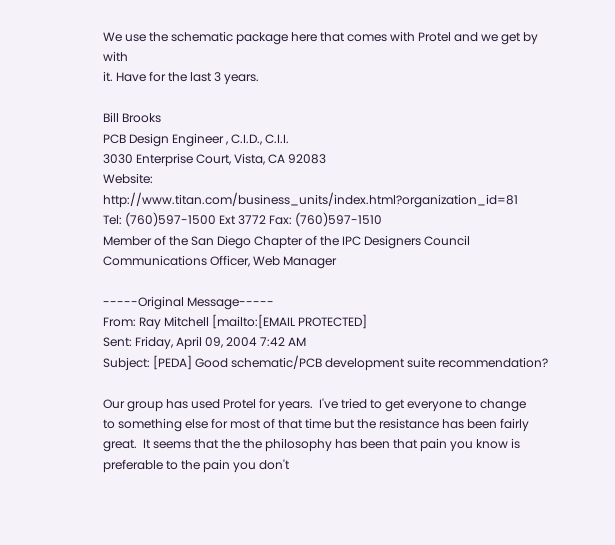We use the schematic package here that comes with Protel and we get by with
it. Have for the last 3 years.

Bill Brooks
PCB Design Engineer , C.I.D., C.I.I.
3030 Enterprise Court, Vista, CA 92083
Website: http://www.titan.com/business_units/index.html?organization_id=81
Tel: (760)597-1500 Ext 3772 Fax: (760)597-1510
Member of the San Diego Chapter of the IPC Designers Council
Communications Officer, Web Manager

-----Original Message-----
From: Ray Mitchell [mailto:[EMAIL PROTECTED]
Sent: Friday, April 09, 2004 7:42 AM
Subject: [PEDA] Good schematic/PCB development suite recommendation?

Our group has used Protel for years.  I've tried to get everyone to change
to something else for most of that time but the resistance has been fairly
great.  It seems that the the philosophy has been that pain you know is
preferable to the pain you don't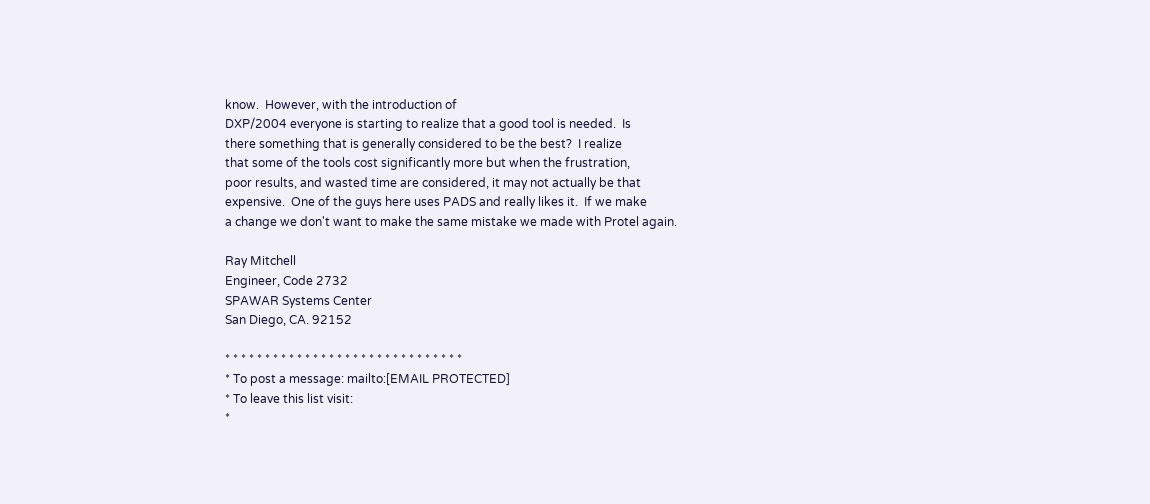know.  However, with the introduction of
DXP/2004 everyone is starting to realize that a good tool is needed.  Is
there something that is generally considered to be the best?  I realize
that some of the tools cost significantly more but when the frustration,
poor results, and wasted time are considered, it may not actually be that
expensive.  One of the guys here uses PADS and really likes it.  If we make
a change we don't want to make the same mistake we made with Protel again.

Ray Mitchell
Engineer, Code 2732
SPAWAR Systems Center
San Diego, CA. 92152

* * * * * * * * * * * * * * * * * * * * * * * * * * * * * *
* To post a message: mailto:[EMAIL PROTECTED]
* To leave this list visit:
*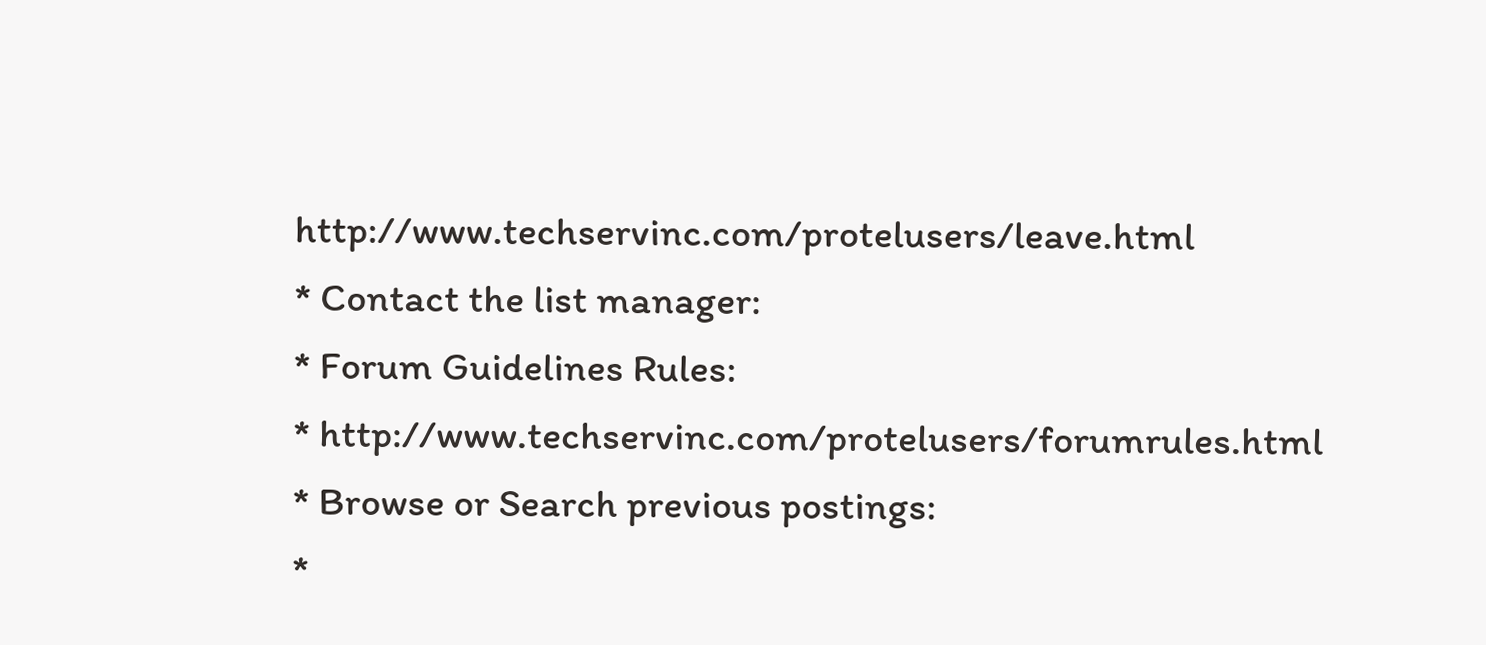http://www.techservinc.com/protelusers/leave.html
* Contact the list manager:
* Forum Guidelines Rules:
* http://www.techservinc.com/protelusers/forumrules.html
* Browse or Search previous postings:
*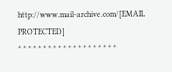http://www.mail-archive.com/[EMAIL PROTECTED]
* * * * * * * * * * * * * * * * * * * *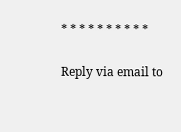* * * * * * * * * *

Reply via email to